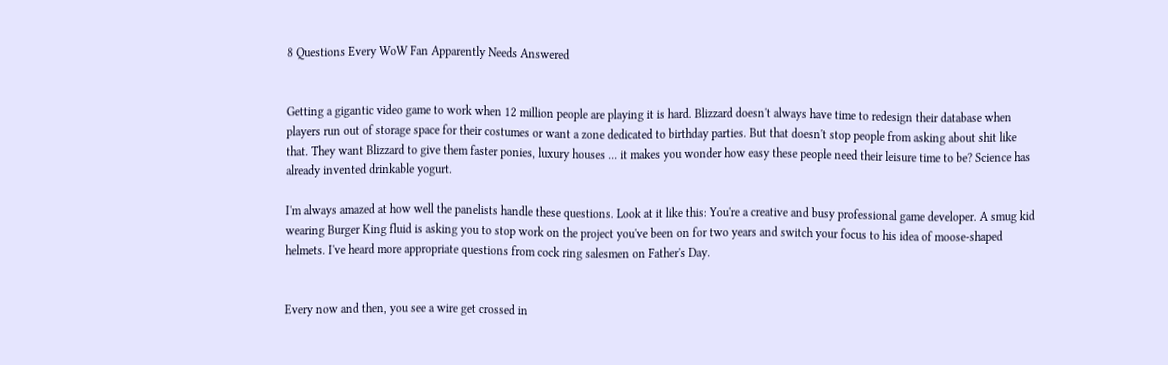8 Questions Every WoW Fan Apparently Needs Answered


Getting a gigantic video game to work when 12 million people are playing it is hard. Blizzard doesn't always have time to redesign their database when players run out of storage space for their costumes or want a zone dedicated to birthday parties. But that doesn't stop people from asking about shit like that. They want Blizzard to give them faster ponies, luxury houses ... it makes you wonder how easy these people need their leisure time to be? Science has already invented drinkable yogurt.

I'm always amazed at how well the panelists handle these questions. Look at it like this: You're a creative and busy professional game developer. A smug kid wearing Burger King fluid is asking you to stop work on the project you've been on for two years and switch your focus to his idea of moose-shaped helmets. I've heard more appropriate questions from cock ring salesmen on Father's Day.


Every now and then, you see a wire get crossed in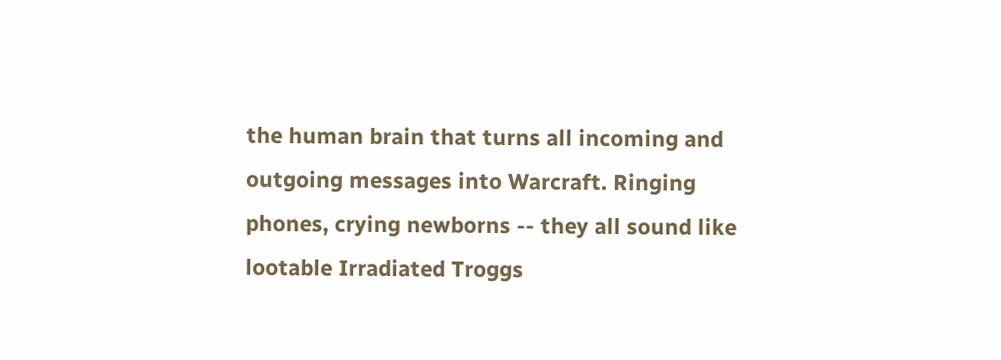the human brain that turns all incoming and outgoing messages into Warcraft. Ringing phones, crying newborns -- they all sound like lootable Irradiated Troggs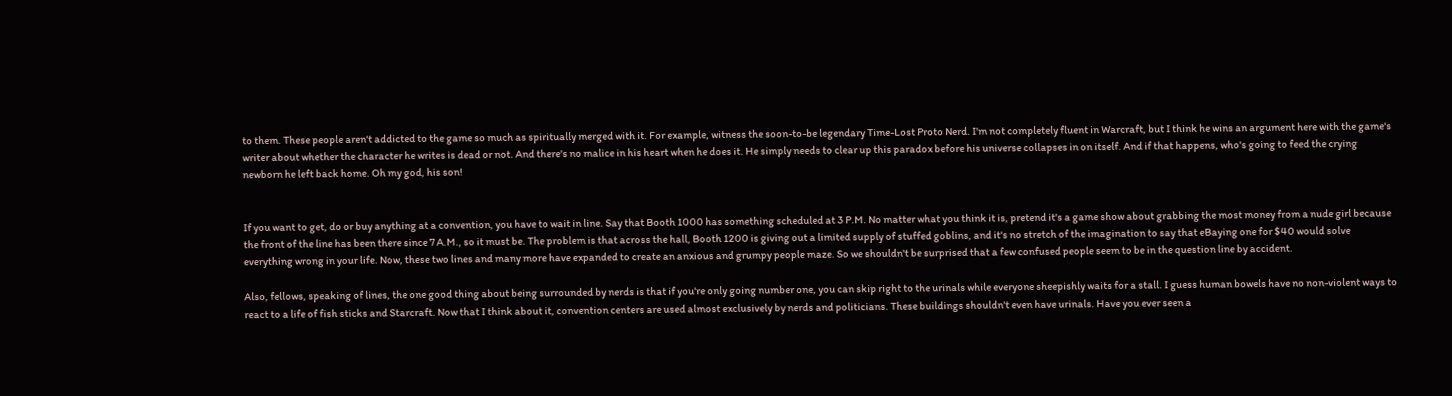to them. These people aren't addicted to the game so much as spiritually merged with it. For example, witness the soon-to-be legendary Time-Lost Proto Nerd. I'm not completely fluent in Warcraft, but I think he wins an argument here with the game's writer about whether the character he writes is dead or not. And there's no malice in his heart when he does it. He simply needs to clear up this paradox before his universe collapses in on itself. And if that happens, who's going to feed the crying newborn he left back home. Oh my god, his son!


If you want to get, do or buy anything at a convention, you have to wait in line. Say that Booth 1000 has something scheduled at 3 P.M. No matter what you think it is, pretend it's a game show about grabbing the most money from a nude girl because the front of the line has been there since 7 A.M., so it must be. The problem is that across the hall, Booth 1200 is giving out a limited supply of stuffed goblins, and it's no stretch of the imagination to say that eBaying one for $40 would solve everything wrong in your life. Now, these two lines and many more have expanded to create an anxious and grumpy people maze. So we shouldn't be surprised that a few confused people seem to be in the question line by accident.

Also, fellows, speaking of lines, the one good thing about being surrounded by nerds is that if you're only going number one, you can skip right to the urinals while everyone sheepishly waits for a stall. I guess human bowels have no non-violent ways to react to a life of fish sticks and Starcraft. Now that I think about it, convention centers are used almost exclusively by nerds and politicians. These buildings shouldn't even have urinals. Have you ever seen a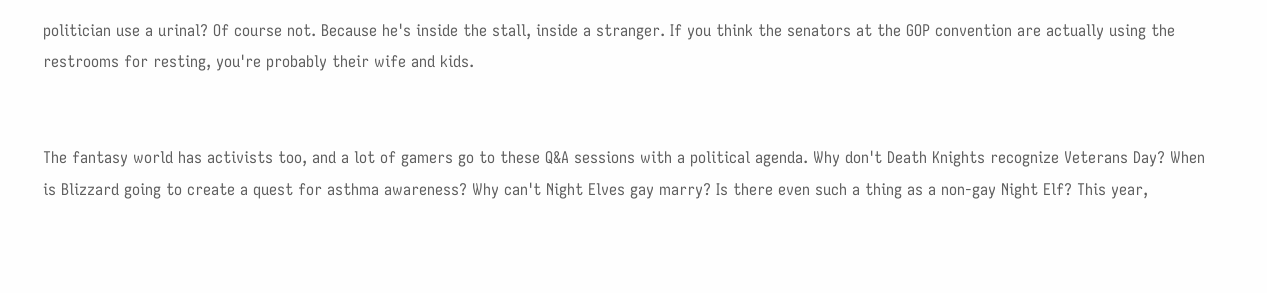politician use a urinal? Of course not. Because he's inside the stall, inside a stranger. If you think the senators at the GOP convention are actually using the restrooms for resting, you're probably their wife and kids.


The fantasy world has activists too, and a lot of gamers go to these Q&A sessions with a political agenda. Why don't Death Knights recognize Veterans Day? When is Blizzard going to create a quest for asthma awareness? Why can't Night Elves gay marry? Is there even such a thing as a non-gay Night Elf? This year,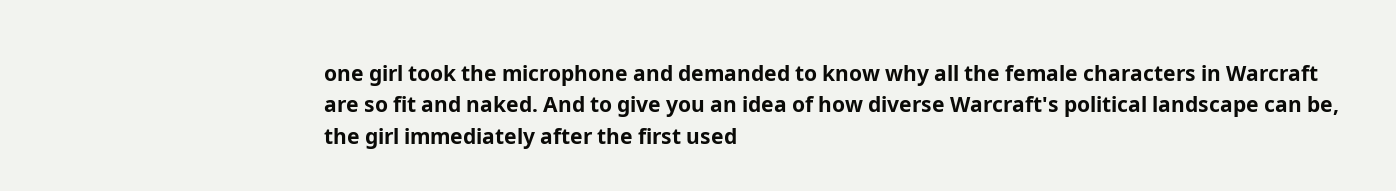one girl took the microphone and demanded to know why all the female characters in Warcraft are so fit and naked. And to give you an idea of how diverse Warcraft's political landscape can be, the girl immediately after the first used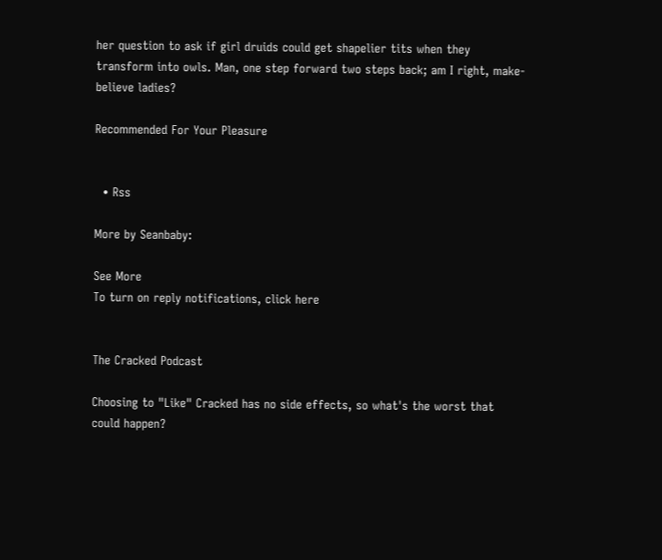her question to ask if girl druids could get shapelier tits when they transform into owls. Man, one step forward two steps back; am I right, make-believe ladies?

Recommended For Your Pleasure


  • Rss

More by Seanbaby:

See More
To turn on reply notifications, click here


The Cracked Podcast

Choosing to "Like" Cracked has no side effects, so what's the worst that could happen?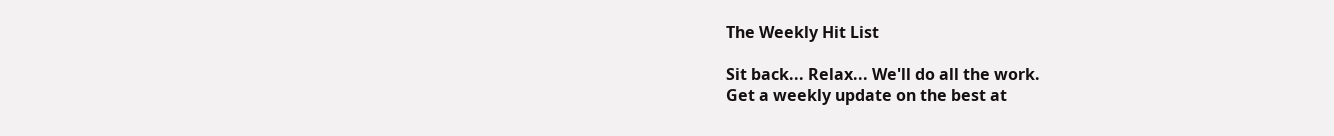The Weekly Hit List

Sit back... Relax... We'll do all the work.
Get a weekly update on the best at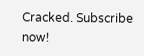Cracked. Subscribe now!